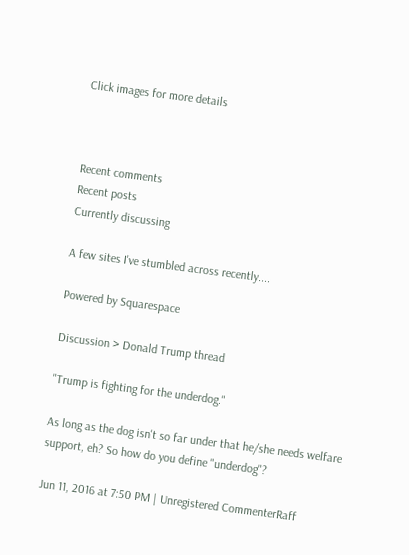Click images for more details



Recent comments
Recent posts
Currently discussing

A few sites I've stumbled across recently....

Powered by Squarespace

Discussion > Donald Trump thread

"Trump is fighting for the underdog."

As long as the dog isn't so far under that he/she needs welfare support, eh? So how do you define "underdog"?

Jun 11, 2016 at 7:50 PM | Unregistered CommenterRaff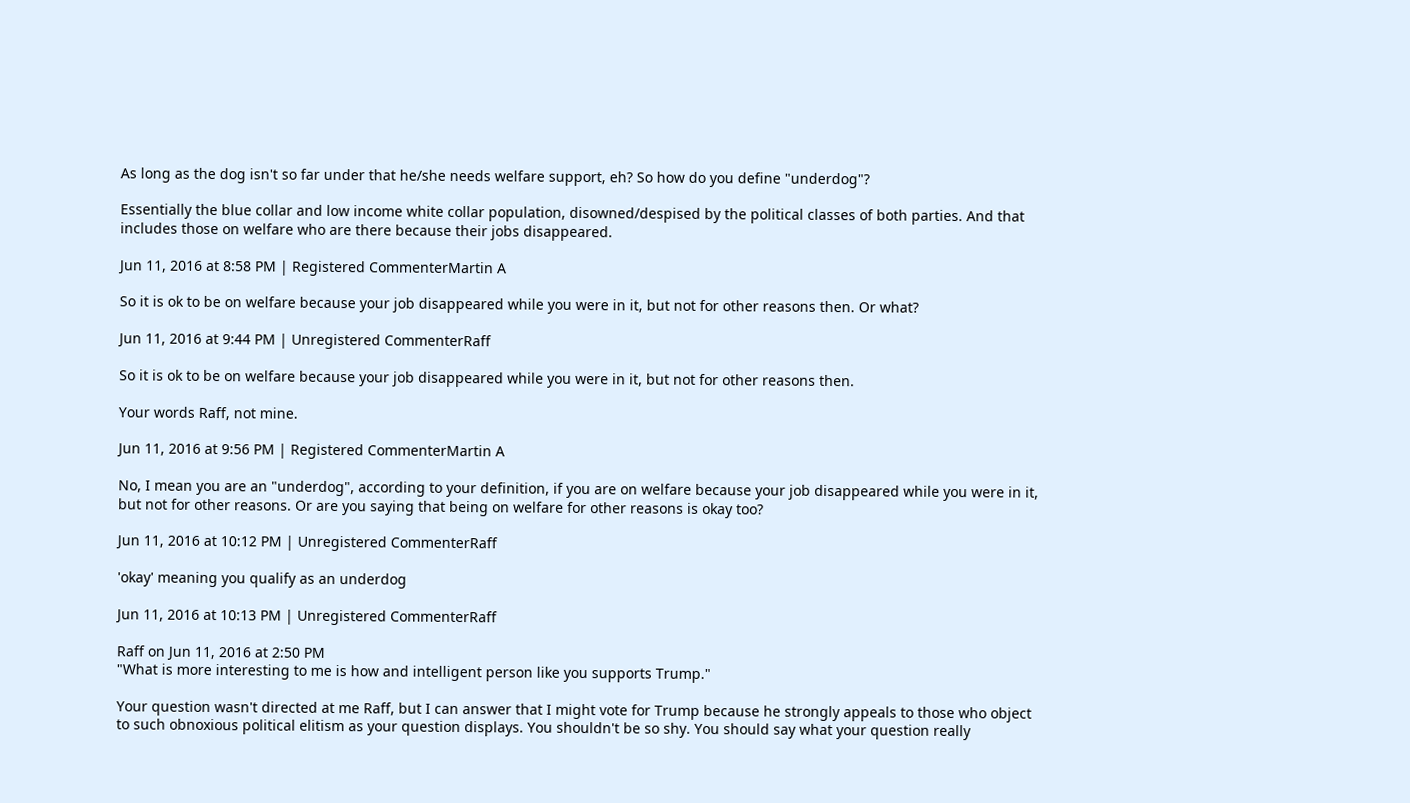As long as the dog isn't so far under that he/she needs welfare support, eh? So how do you define "underdog"?

Essentially the blue collar and low income white collar population, disowned/despised by the political classes of both parties. And that includes those on welfare who are there because their jobs disappeared.

Jun 11, 2016 at 8:58 PM | Registered CommenterMartin A

So it is ok to be on welfare because your job disappeared while you were in it, but not for other reasons then. Or what?

Jun 11, 2016 at 9:44 PM | Unregistered CommenterRaff

So it is ok to be on welfare because your job disappeared while you were in it, but not for other reasons then.

Your words Raff, not mine.

Jun 11, 2016 at 9:56 PM | Registered CommenterMartin A

No, I mean you are an "underdog", according to your definition, if you are on welfare because your job disappeared while you were in it, but not for other reasons. Or are you saying that being on welfare for other reasons is okay too?

Jun 11, 2016 at 10:12 PM | Unregistered CommenterRaff

'okay' meaning you qualify as an underdog

Jun 11, 2016 at 10:13 PM | Unregistered CommenterRaff

Raff on Jun 11, 2016 at 2:50 PM
"What is more interesting to me is how and intelligent person like you supports Trump."

Your question wasn't directed at me Raff, but I can answer that I might vote for Trump because he strongly appeals to those who object to such obnoxious political elitism as your question displays. You shouldn't be so shy. You should say what your question really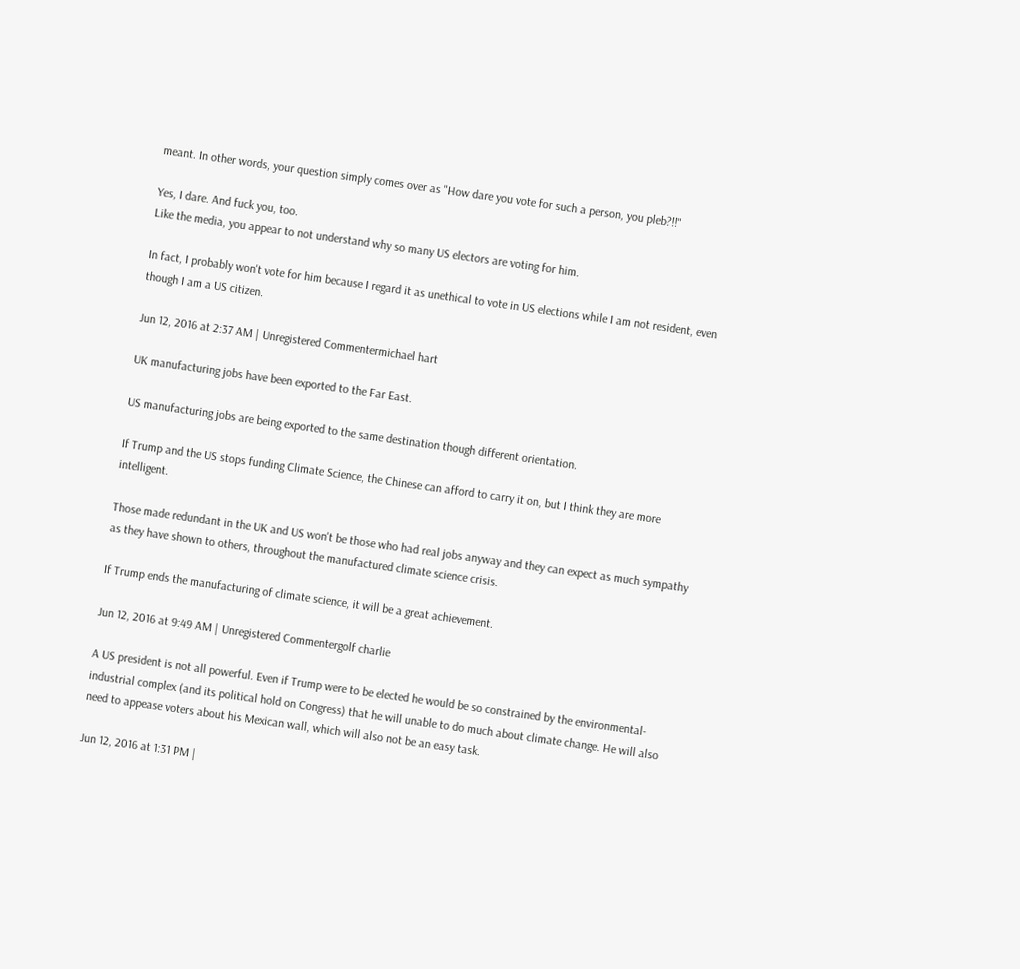meant. In other words, your question simply comes over as "How dare you vote for such a person, you pleb?!!"

Yes, I dare. And fuck you, too.
Like the media, you appear to not understand why so many US electors are voting for him.

In fact, I probably won't vote for him because I regard it as unethical to vote in US elections while I am not resident, even though I am a US citizen.

Jun 12, 2016 at 2:37 AM | Unregistered Commentermichael hart

UK manufacturing jobs have been exported to the Far East.

US manufacturing jobs are being exported to the same destination though different orientation.

If Trump and the US stops funding Climate Science, the Chinese can afford to carry it on, but I think they are more intelligent.

Those made redundant in the UK and US won't be those who had real jobs anyway and they can expect as much sympathy as they have shown to others, throughout the manufactured climate science crisis.

If Trump ends the manufacturing of climate science, it will be a great achievement.

Jun 12, 2016 at 9:49 AM | Unregistered Commentergolf charlie

A US president is not all powerful. Even if Trump were to be elected he would be so constrained by the environmental-industrial complex (and its political hold on Congress) that he will unable to do much about climate change. He will also need to appease voters about his Mexican wall, which will also not be an easy task.

Jun 12, 2016 at 1:31 PM |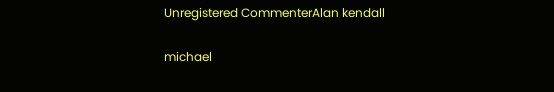Unregistered CommenterAlan kendall

michael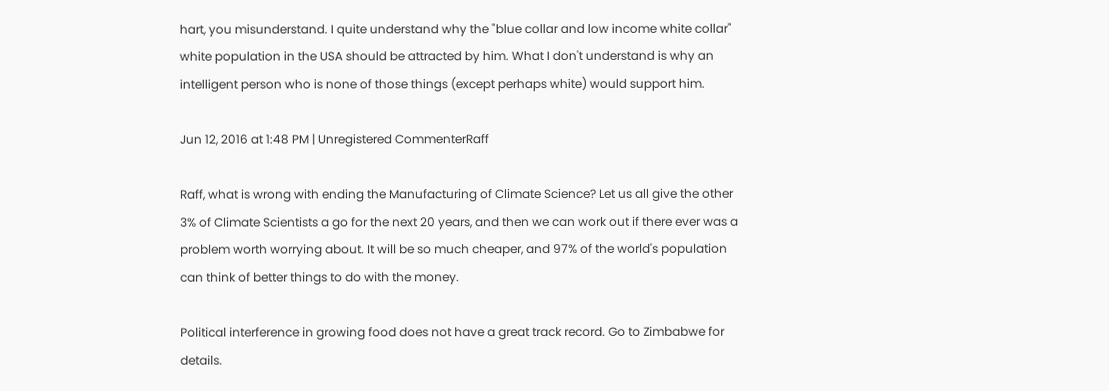hart, you misunderstand. I quite understand why the "blue collar and low income white collar" white population in the USA should be attracted by him. What I don't understand is why an intelligent person who is none of those things (except perhaps white) would support him.

Jun 12, 2016 at 1:48 PM | Unregistered CommenterRaff

Raff, what is wrong with ending the Manufacturing of Climate Science? Let us all give the other 3% of Climate Scientists a go for the next 20 years, and then we can work out if there ever was a problem worth worrying about. It will be so much cheaper, and 97% of the world's population can think of better things to do with the money.

Political interference in growing food does not have a great track record. Go to Zimbabwe for details.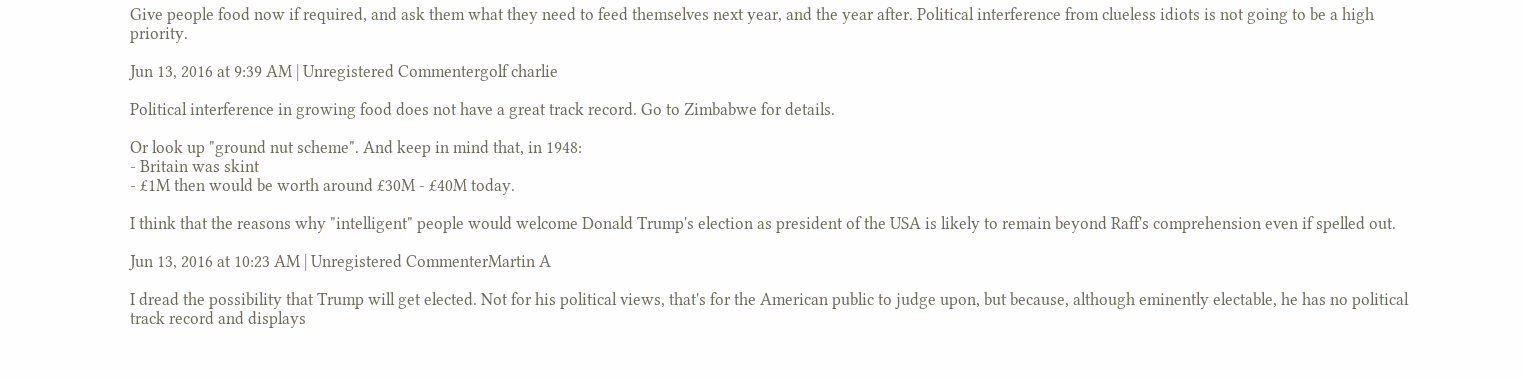Give people food now if required, and ask them what they need to feed themselves next year, and the year after. Political interference from clueless idiots is not going to be a high priority.

Jun 13, 2016 at 9:39 AM | Unregistered Commentergolf charlie

Political interference in growing food does not have a great track record. Go to Zimbabwe for details.

Or look up "ground nut scheme". And keep in mind that, in 1948:
- Britain was skint
- £1M then would be worth around £30M - £40M today.

I think that the reasons why "intelligent" people would welcome Donald Trump's election as president of the USA is likely to remain beyond Raff's comprehension even if spelled out.

Jun 13, 2016 at 10:23 AM | Unregistered CommenterMartin A

I dread the possibility that Trump will get elected. Not for his political views, that's for the American public to judge upon, but because, although eminently electable, he has no political track record and displays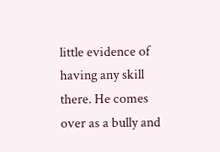little evidence of having any skill there. He comes over as a bully and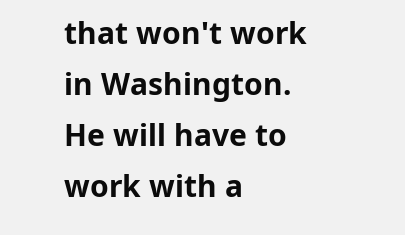that won't work in Washington. He will have to work with a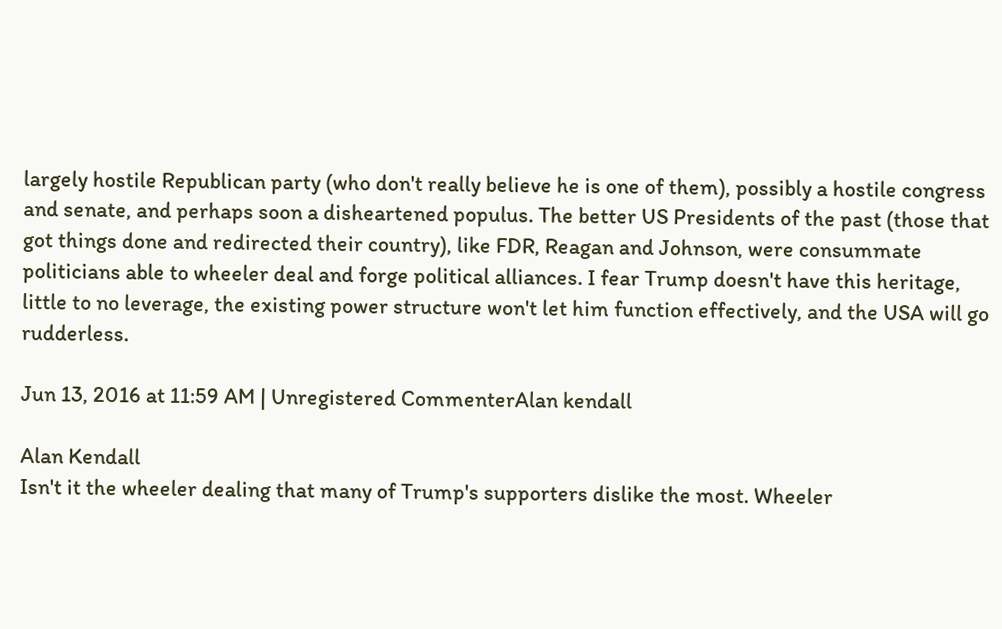largely hostile Republican party (who don't really believe he is one of them), possibly a hostile congress and senate, and perhaps soon a disheartened populus. The better US Presidents of the past (those that got things done and redirected their country), like FDR, Reagan and Johnson, were consummate politicians able to wheeler deal and forge political alliances. I fear Trump doesn't have this heritage, little to no leverage, the existing power structure won't let him function effectively, and the USA will go rudderless.

Jun 13, 2016 at 11:59 AM | Unregistered CommenterAlan kendall

Alan Kendall
Isn't it the wheeler dealing that many of Trump's supporters dislike the most. Wheeler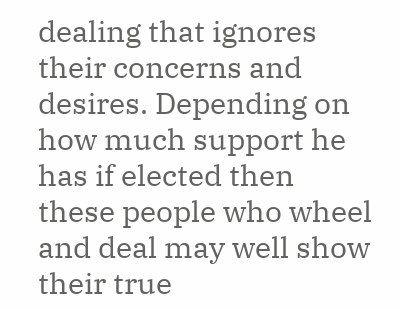dealing that ignores their concerns and desires. Depending on how much support he has if elected then these people who wheel and deal may well show their true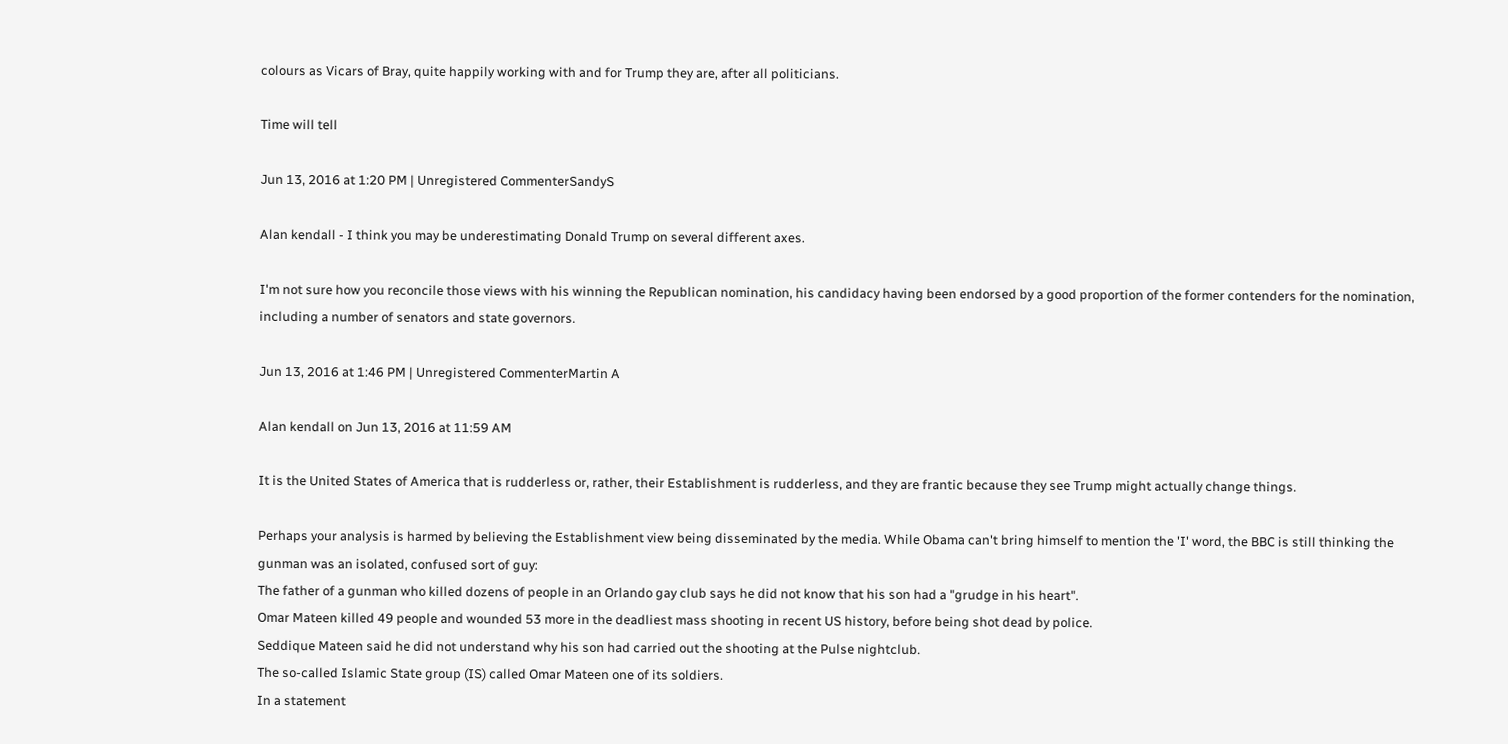colours as Vicars of Bray, quite happily working with and for Trump they are, after all politicians.

Time will tell

Jun 13, 2016 at 1:20 PM | Unregistered CommenterSandyS

Alan kendall - I think you may be underestimating Donald Trump on several different axes.

I'm not sure how you reconcile those views with his winning the Republican nomination, his candidacy having been endorsed by a good proportion of the former contenders for the nomination, including a number of senators and state governors.

Jun 13, 2016 at 1:46 PM | Unregistered CommenterMartin A

Alan kendall on Jun 13, 2016 at 11:59 AM

It is the United States of America that is rudderless or, rather, their Establishment is rudderless, and they are frantic because they see Trump might actually change things.

Perhaps your analysis is harmed by believing the Establishment view being disseminated by the media. While Obama can't bring himself to mention the 'I' word, the BBC is still thinking the gunman was an isolated, confused sort of guy:
The father of a gunman who killed dozens of people in an Orlando gay club says he did not know that his son had a "grudge in his heart".
Omar Mateen killed 49 people and wounded 53 more in the deadliest mass shooting in recent US history, before being shot dead by police.
Seddique Mateen said he did not understand why his son had carried out the shooting at the Pulse nightclub.
The so-called Islamic State group (IS) called Omar Mateen one of its soldiers.
In a statement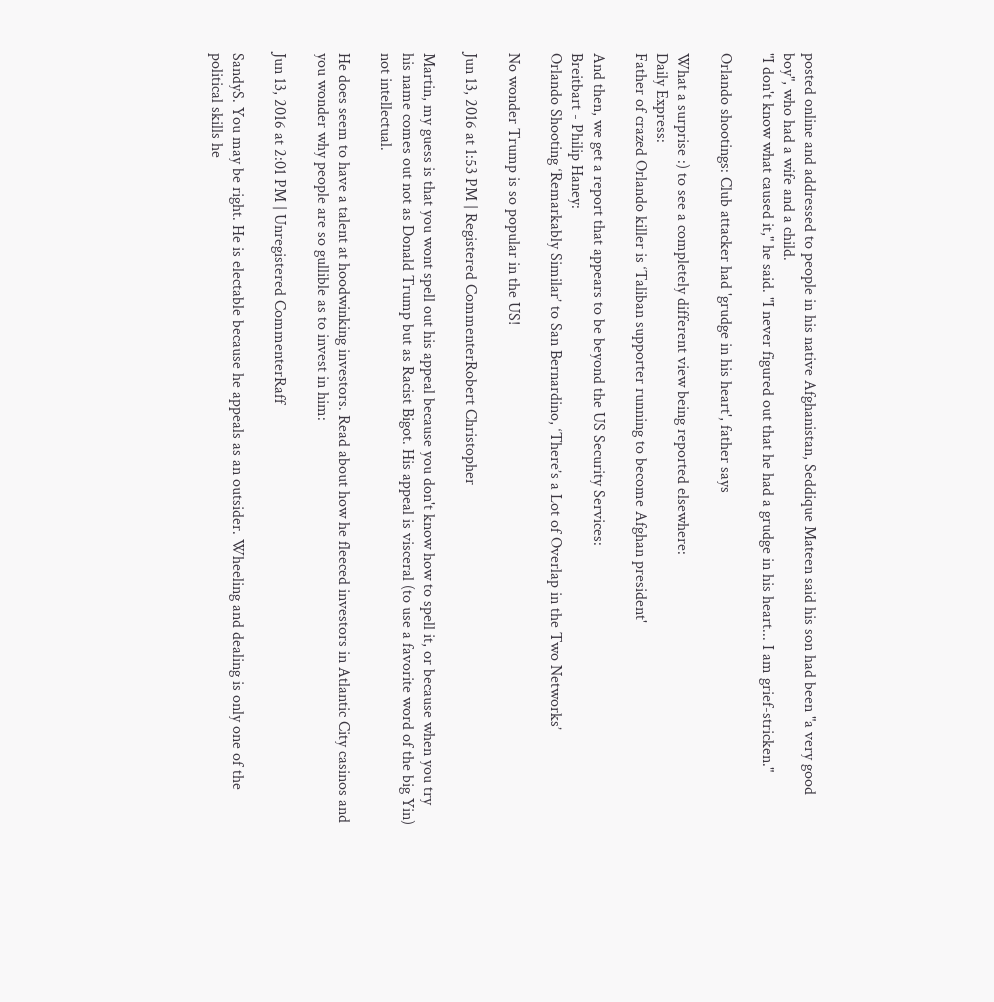posted online and addressed to people in his native Afghanistan, Seddique Mateen said his son had been "a very good boy", who had a wife and a child.
"I don't know what caused it," he said. "I never figured out that he had a grudge in his heart... I am grief-stricken."

Orlando shootings: Club attacker had 'grudge in his heart', father says

What a surprise :) to see a completely different view being reported elsewhere:
Daily Express:
Father of crazed Orlando killer is ‘Taliban supporter running to become Afghan president'

And then, we get a report that appears to be beyond the US Security Services:
Breitbart - Philip Haney:
Orlando Shooting ‘Remarkably Similar’ to San Bernardino, ‘There’s a Lot of Overlap in the Two Networks’

No wonder Trump is so popular in the US!

Jun 13, 2016 at 1:53 PM | Registered CommenterRobert Christopher

Martin, my guess is that you wont spell out his appeal because you don't know how to spell it, or because when you try his name comes out not as Donald Trump but as Racist Bigot. His appeal is visceral (to use a favorite word of the big Yin) not intellectual.

He does seem to have a talent at hoodwinking investors. Read about how he fleeced investors in Atlantic City casinos and you wonder why people are so gullible as to invest in him:

Jun 13, 2016 at 2:01 PM | Unregistered CommenterRaff

SandyS. You may be right. He is electable because he appeals as an outsider. Wheeling and dealing is only one of the political skills he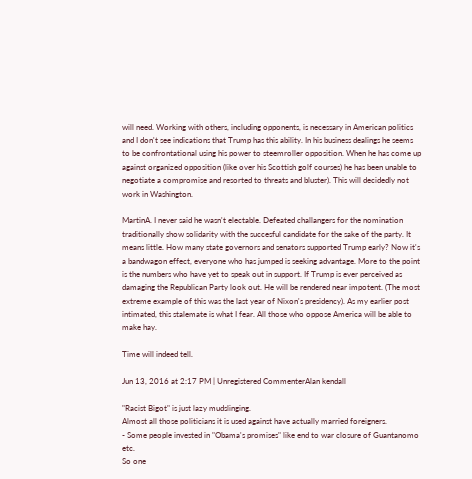will need. Working with others, including opponents, is necessary in American politics and I don't see indications that Trump has this ability. In his business dealings he seems to be confrontational using his power to steemroller opposition. When he has come up against organized opposition (like over his Scottish golf courses) he has been unable to negotiate a compromise and resorted to threats and bluster). This will decidedly not work in Washington.

MartinA. I never said he wasn't electable. Defeated challangers for the nomination traditionally show solidarity with the succesful candidate for the sake of the party. It means little. How many state governors and senators supported Trump early? Now it's a bandwagon effect, everyone who has jumped is seeking advantage. More to the point is the numbers who have yet to speak out in support. If Trump is ever perceived as damaging the Republican Party look out. He will be rendered near impotent. (The most extreme example of this was the last year of Nixon's presidency). As my earlier post intimated, this stalemate is what I fear. All those who oppose America will be able to make hay.

Time will indeed tell.

Jun 13, 2016 at 2:17 PM | Unregistered CommenterAlan kendall

"Racist Bigot" is just lazy mudslinging.
Almost all those politicians it is used against have actually married foreigners.
- Some people invested in "Obama's promises" like end to war closure of Guantanomo etc.
So one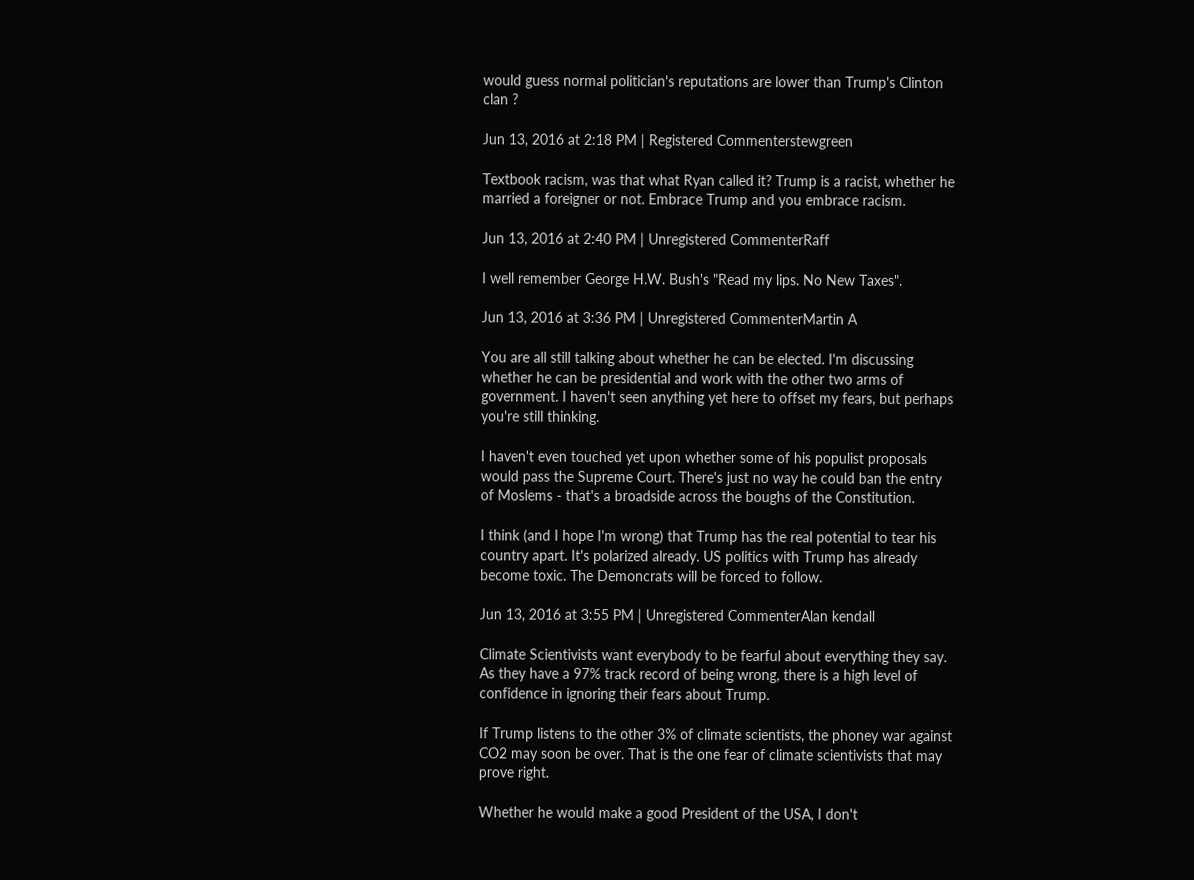would guess normal politician's reputations are lower than Trump's Clinton clan ?

Jun 13, 2016 at 2:18 PM | Registered Commenterstewgreen

Textbook racism, was that what Ryan called it? Trump is a racist, whether he married a foreigner or not. Embrace Trump and you embrace racism.

Jun 13, 2016 at 2:40 PM | Unregistered CommenterRaff

I well remember George H.W. Bush's "Read my lips. No New Taxes".

Jun 13, 2016 at 3:36 PM | Unregistered CommenterMartin A

You are all still talking about whether he can be elected. I'm discussing whether he can be presidential and work with the other two arms of government. I haven't seen anything yet here to offset my fears, but perhaps you're still thinking.

I haven't even touched yet upon whether some of his populist proposals would pass the Supreme Court. There's just no way he could ban the entry of Moslems - that's a broadside across the boughs of the Constitution.

I think (and I hope I'm wrong) that Trump has the real potential to tear his country apart. It's polarized already. US politics with Trump has already become toxic. The Demoncrats will be forced to follow.

Jun 13, 2016 at 3:55 PM | Unregistered CommenterAlan kendall

Climate Scientivists want everybody to be fearful about everything they say. As they have a 97% track record of being wrong, there is a high level of confidence in ignoring their fears about Trump.

If Trump listens to the other 3% of climate scientists, the phoney war against CO2 may soon be over. That is the one fear of climate scientivists that may prove right.

Whether he would make a good President of the USA, I don't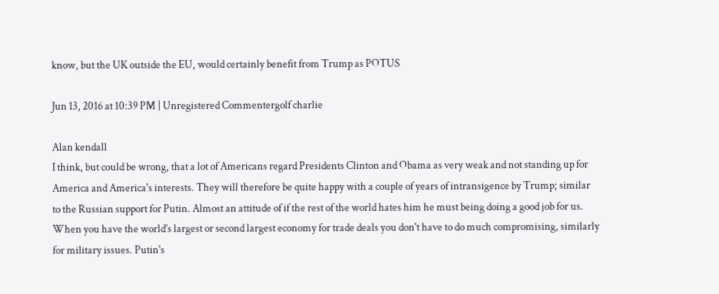know, but the UK outside the EU, would certainly benefit from Trump as POTUS

Jun 13, 2016 at 10:39 PM | Unregistered Commentergolf charlie

Alan kendall
I think, but could be wrong, that a lot of Americans regard Presidents Clinton and Obama as very weak and not standing up for America and America's interests. They will therefore be quite happy with a couple of years of intransigence by Trump; similar to the Russian support for Putin. Almost an attitude of if the rest of the world hates him he must being doing a good job for us. When you have the world's largest or second largest economy for trade deals you don't have to do much compromising, similarly for military issues. Putin's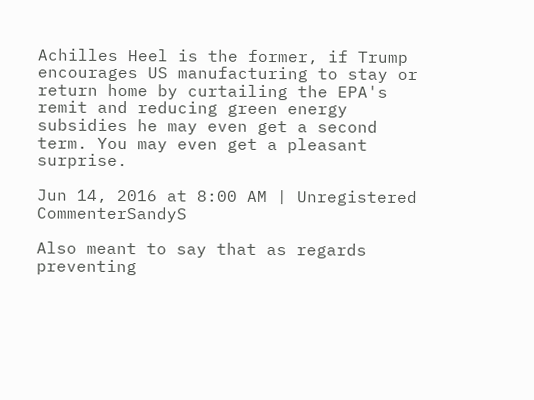Achilles Heel is the former, if Trump encourages US manufacturing to stay or return home by curtailing the EPA's remit and reducing green energy subsidies he may even get a second term. You may even get a pleasant surprise.

Jun 14, 2016 at 8:00 AM | Unregistered CommenterSandyS

Also meant to say that as regards preventing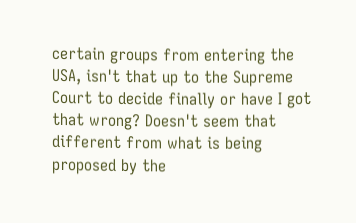certain groups from entering the USA, isn't that up to the Supreme Court to decide finally or have I got that wrong? Doesn't seem that different from what is being proposed by the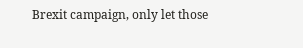Brexit campaign, only let those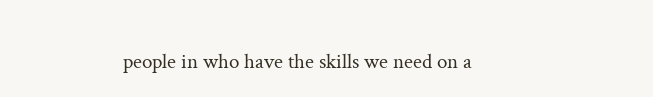people in who have the skills we need on a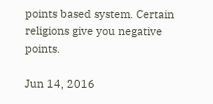points based system. Certain religions give you negative points.

Jun 14, 2016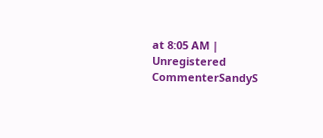at 8:05 AM | Unregistered CommenterSandyS